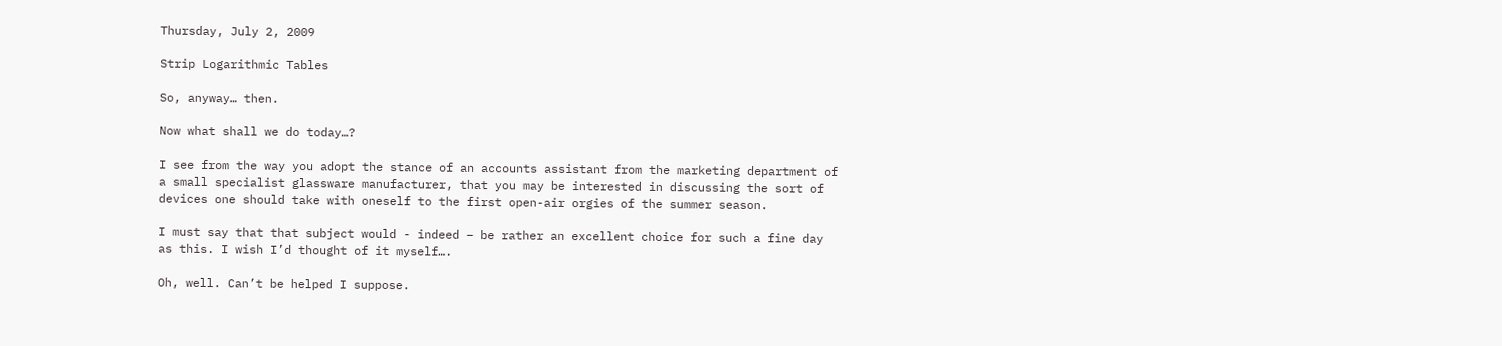Thursday, July 2, 2009

Strip Logarithmic Tables

So, anyway… then.

Now what shall we do today…?

I see from the way you adopt the stance of an accounts assistant from the marketing department of a small specialist glassware manufacturer, that you may be interested in discussing the sort of devices one should take with oneself to the first open-air orgies of the summer season.

I must say that that subject would - indeed – be rather an excellent choice for such a fine day as this. I wish I’d thought of it myself….

Oh, well. Can’t be helped I suppose.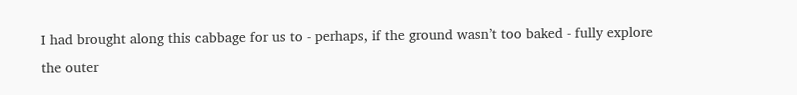I had brought along this cabbage for us to - perhaps, if the ground wasn’t too baked - fully explore the outer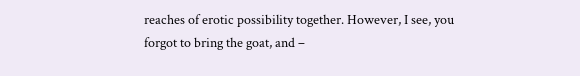reaches of erotic possibility together. However, I see, you forgot to bring the goat, and –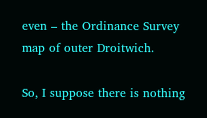even – the Ordinance Survey map of outer Droitwich.

So, I suppose there is nothing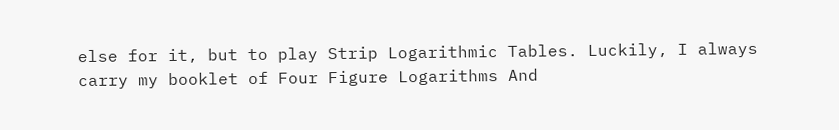else for it, but to play Strip Logarithmic Tables. Luckily, I always carry my booklet of Four Figure Logarithms And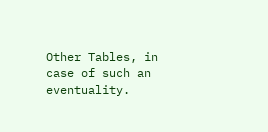Other Tables, in case of such an eventuality.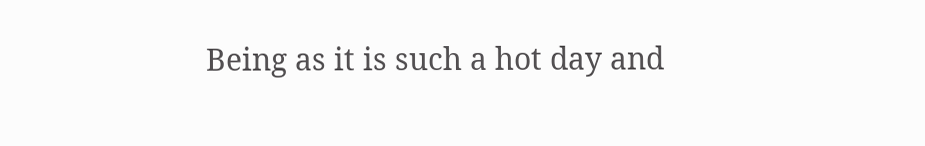Being as it is such a hot day and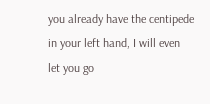you already have the centipede in your left hand, I will even let you go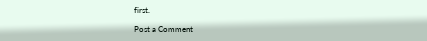first.

Post a Comment